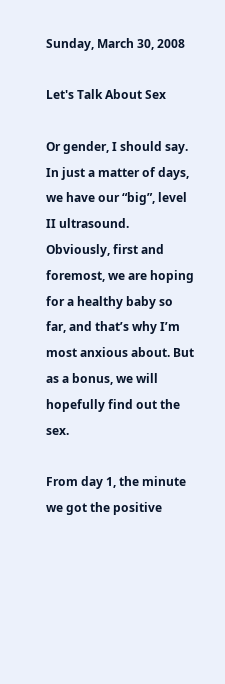Sunday, March 30, 2008

Let's Talk About Sex

Or gender, I should say.
In just a matter of days, we have our “big”, level II ultrasound. Obviously, first and foremost, we are hoping for a healthy baby so far, and that’s why I’m most anxious about. But as a bonus, we will hopefully find out the sex.

From day 1, the minute we got the positive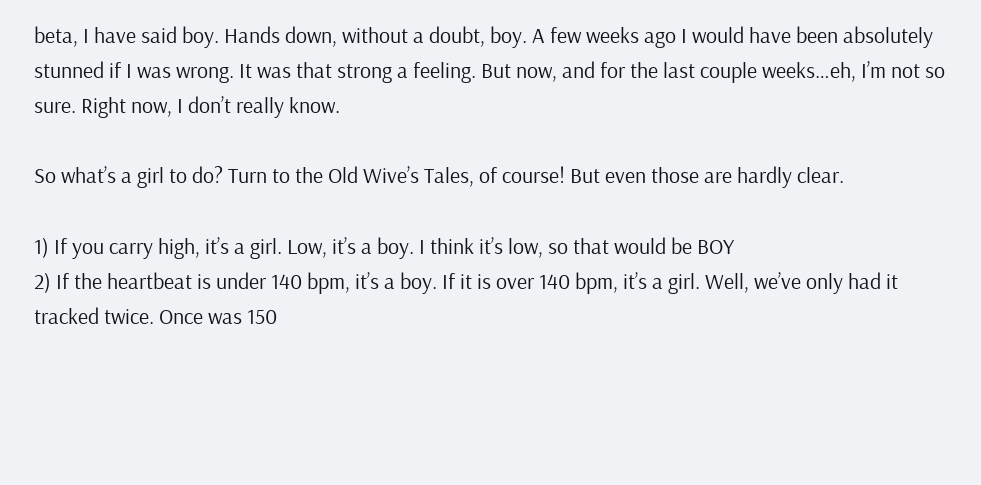beta, I have said boy. Hands down, without a doubt, boy. A few weeks ago I would have been absolutely stunned if I was wrong. It was that strong a feeling. But now, and for the last couple weeks…eh, I’m not so sure. Right now, I don’t really know.

So what’s a girl to do? Turn to the Old Wive’s Tales, of course! But even those are hardly clear.

1) If you carry high, it’s a girl. Low, it’s a boy. I think it’s low, so that would be BOY
2) If the heartbeat is under 140 bpm, it’s a boy. If it is over 140 bpm, it’s a girl. Well, we’ve only had it tracked twice. Once was 150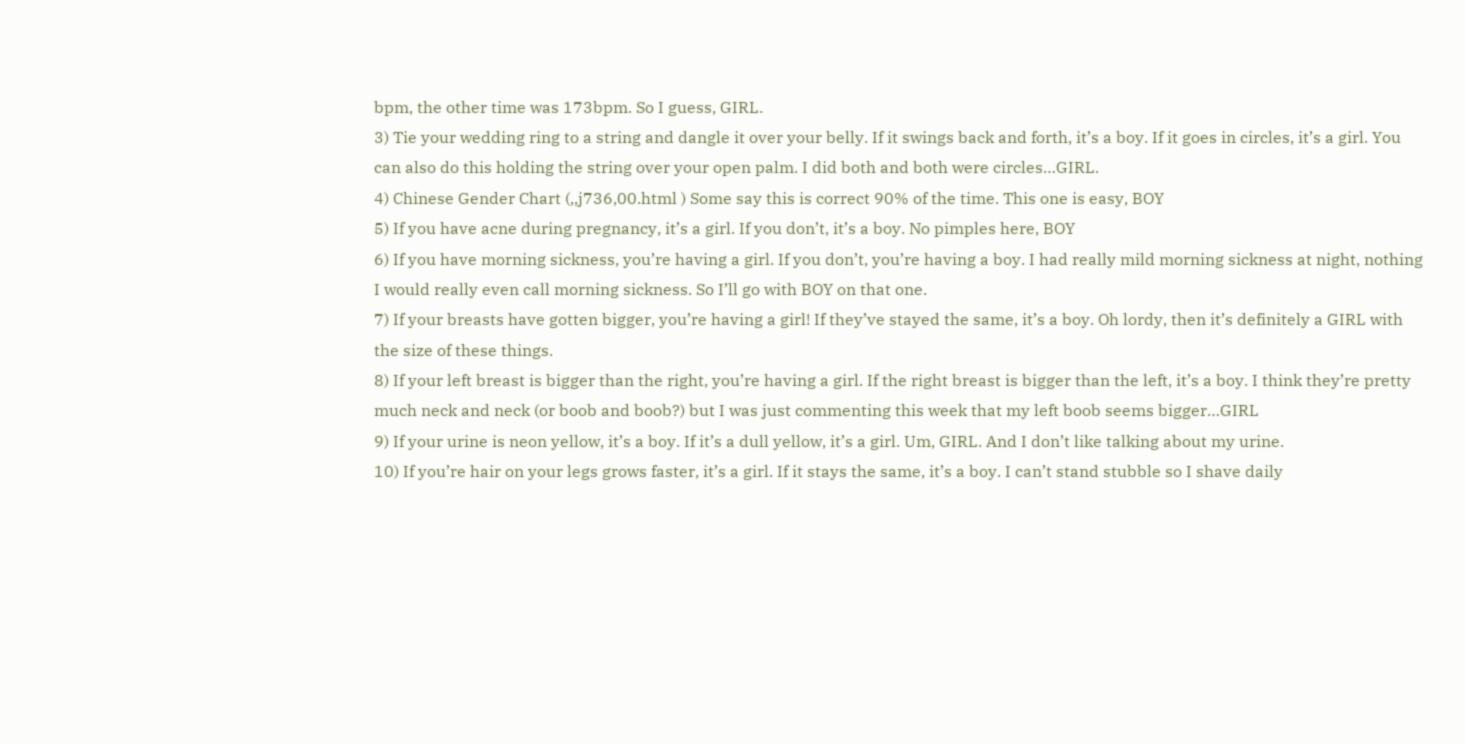bpm, the other time was 173bpm. So I guess, GIRL.
3) Tie your wedding ring to a string and dangle it over your belly. If it swings back and forth, it’s a boy. If it goes in circles, it’s a girl. You can also do this holding the string over your open palm. I did both and both were circles…GIRL.
4) Chinese Gender Chart (,,j736,00.html ) Some say this is correct 90% of the time. This one is easy, BOY
5) If you have acne during pregnancy, it’s a girl. If you don’t, it’s a boy. No pimples here, BOY
6) If you have morning sickness, you’re having a girl. If you don’t, you’re having a boy. I had really mild morning sickness at night, nothing I would really even call morning sickness. So I’ll go with BOY on that one.
7) If your breasts have gotten bigger, you’re having a girl! If they’ve stayed the same, it’s a boy. Oh lordy, then it’s definitely a GIRL with the size of these things.
8) If your left breast is bigger than the right, you’re having a girl. If the right breast is bigger than the left, it’s a boy. I think they’re pretty much neck and neck (or boob and boob?) but I was just commenting this week that my left boob seems bigger…GIRL
9) If your urine is neon yellow, it’s a boy. If it’s a dull yellow, it’s a girl. Um, GIRL. And I don’t like talking about my urine.
10) If you’re hair on your legs grows faster, it’s a girl. If it stays the same, it’s a boy. I can’t stand stubble so I shave daily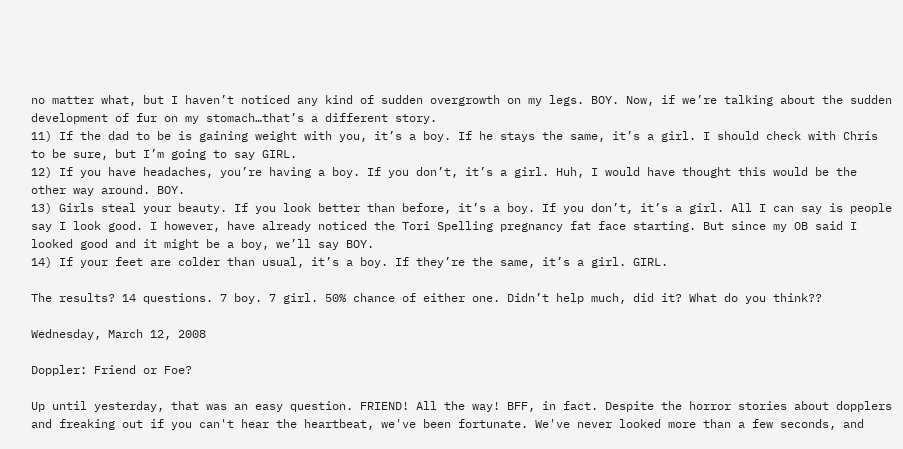no matter what, but I haven’t noticed any kind of sudden overgrowth on my legs. BOY. Now, if we’re talking about the sudden development of fur on my stomach…that’s a different story.
11) If the dad to be is gaining weight with you, it’s a boy. If he stays the same, it’s a girl. I should check with Chris to be sure, but I’m going to say GIRL.
12) If you have headaches, you’re having a boy. If you don’t, it’s a girl. Huh, I would have thought this would be the other way around. BOY.
13) Girls steal your beauty. If you look better than before, it’s a boy. If you don’t, it’s a girl. All I can say is people say I look good. I however, have already noticed the Tori Spelling pregnancy fat face starting. But since my OB said I looked good and it might be a boy, we’ll say BOY.
14) If your feet are colder than usual, it’s a boy. If they’re the same, it’s a girl. GIRL.

The results? 14 questions. 7 boy. 7 girl. 50% chance of either one. Didn’t help much, did it? What do you think??

Wednesday, March 12, 2008

Doppler: Friend or Foe?

Up until yesterday, that was an easy question. FRIEND! All the way! BFF, in fact. Despite the horror stories about dopplers and freaking out if you can't hear the heartbeat, we've been fortunate. We've never looked more than a few seconds, and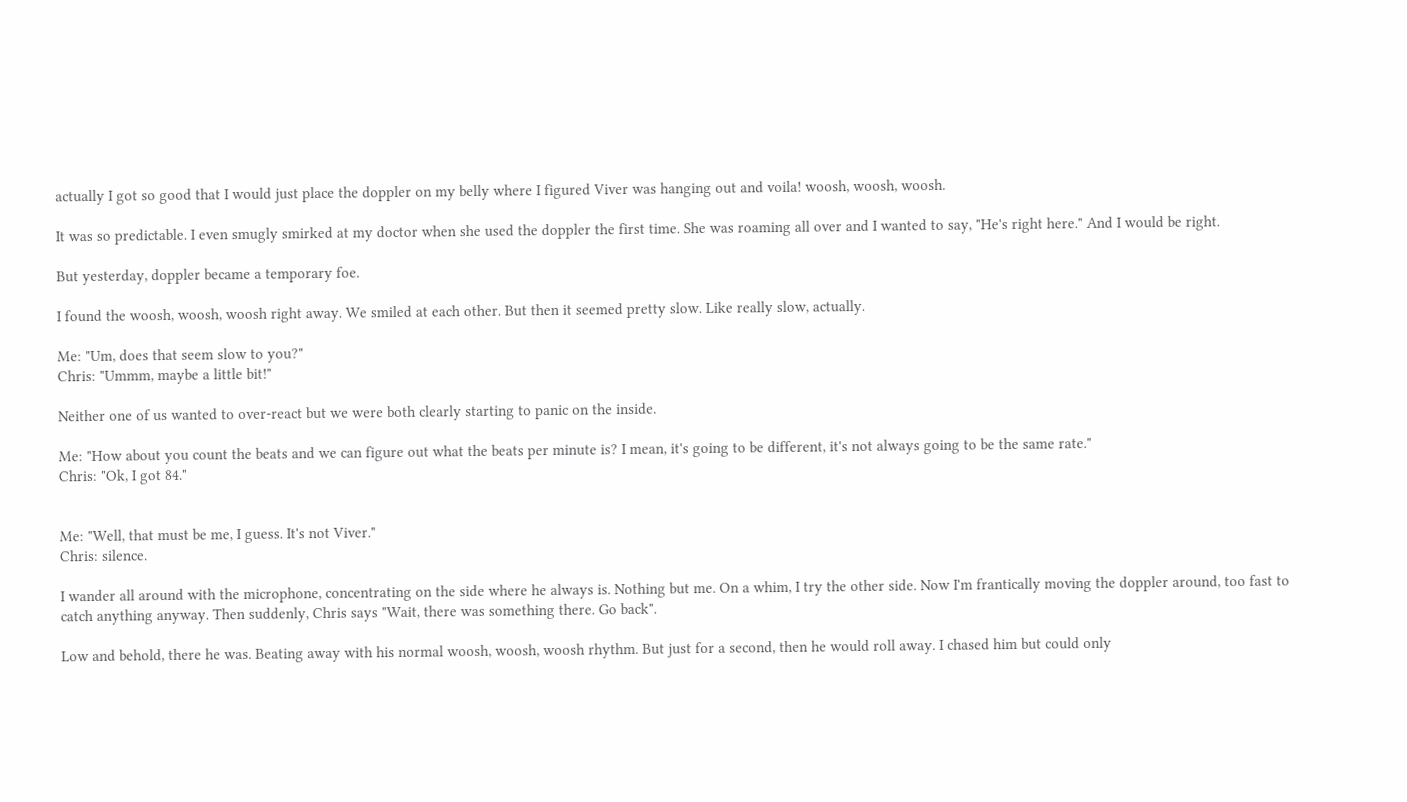actually I got so good that I would just place the doppler on my belly where I figured Viver was hanging out and voila! woosh, woosh, woosh.

It was so predictable. I even smugly smirked at my doctor when she used the doppler the first time. She was roaming all over and I wanted to say, "He's right here." And I would be right.

But yesterday, doppler became a temporary foe.

I found the woosh, woosh, woosh right away. We smiled at each other. But then it seemed pretty slow. Like really slow, actually.

Me: "Um, does that seem slow to you?"
Chris: "Ummm, maybe a little bit!"

Neither one of us wanted to over-react but we were both clearly starting to panic on the inside.

Me: "How about you count the beats and we can figure out what the beats per minute is? I mean, it's going to be different, it's not always going to be the same rate."
Chris: "Ok, I got 84."


Me: "Well, that must be me, I guess. It's not Viver."
Chris: silence.

I wander all around with the microphone, concentrating on the side where he always is. Nothing but me. On a whim, I try the other side. Now I'm frantically moving the doppler around, too fast to catch anything anyway. Then suddenly, Chris says "Wait, there was something there. Go back".

Low and behold, there he was. Beating away with his normal woosh, woosh, woosh rhythm. But just for a second, then he would roll away. I chased him but could only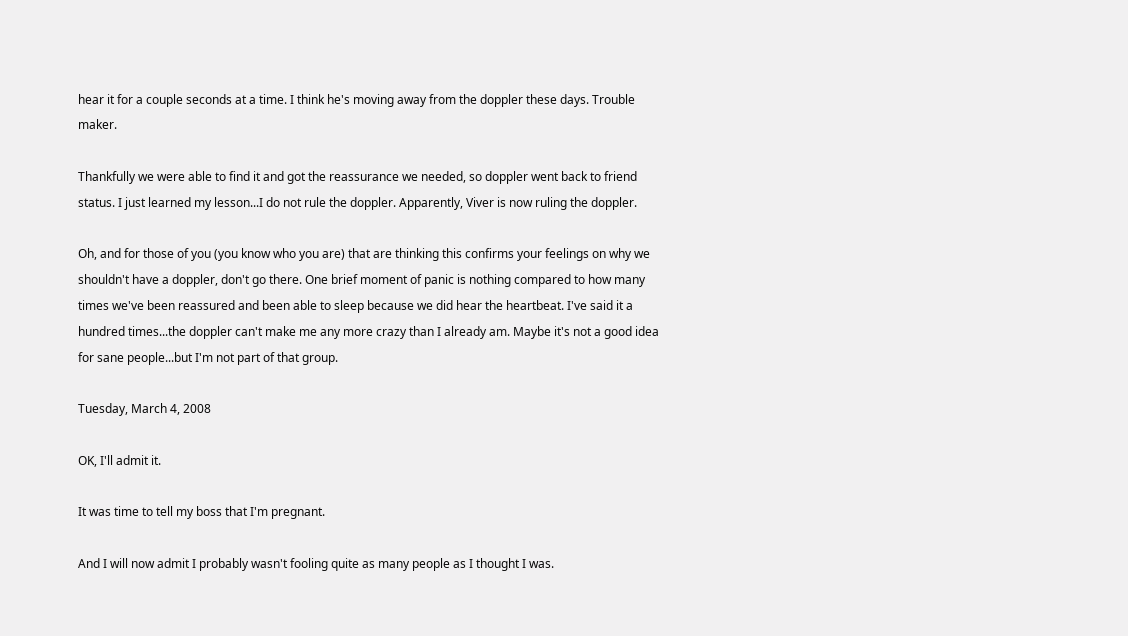hear it for a couple seconds at a time. I think he's moving away from the doppler these days. Trouble maker.

Thankfully we were able to find it and got the reassurance we needed, so doppler went back to friend status. I just learned my lesson...I do not rule the doppler. Apparently, Viver is now ruling the doppler.

Oh, and for those of you (you know who you are) that are thinking this confirms your feelings on why we shouldn't have a doppler, don't go there. One brief moment of panic is nothing compared to how many times we've been reassured and been able to sleep because we did hear the heartbeat. I've said it a hundred times...the doppler can't make me any more crazy than I already am. Maybe it's not a good idea for sane people...but I'm not part of that group.

Tuesday, March 4, 2008

OK, I'll admit it.

It was time to tell my boss that I'm pregnant.

And I will now admit I probably wasn't fooling quite as many people as I thought I was.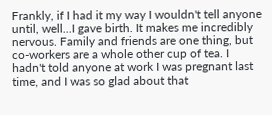Frankly, if I had it my way I wouldn't tell anyone until, well...I gave birth. It makes me incredibly nervous. Family and friends are one thing, but co-workers are a whole other cup of tea. I hadn't told anyone at work I was pregnant last time, and I was so glad about that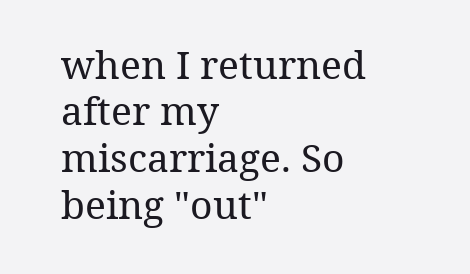when I returned after my miscarriage. So being "out"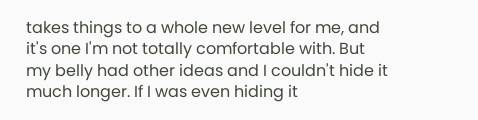takes things to a whole new level for me, and it's one I'm not totally comfortable with. But my belly had other ideas and I couldn't hide it much longer. If I was even hiding it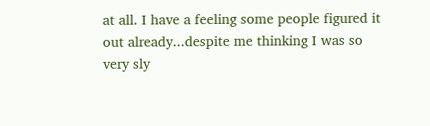at all. I have a feeling some people figured it out already...despite me thinking I was so very sly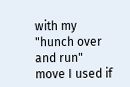with my "hunch over and run" move I used if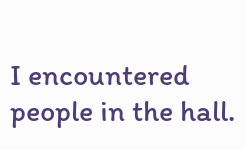I encountered people in the hall.